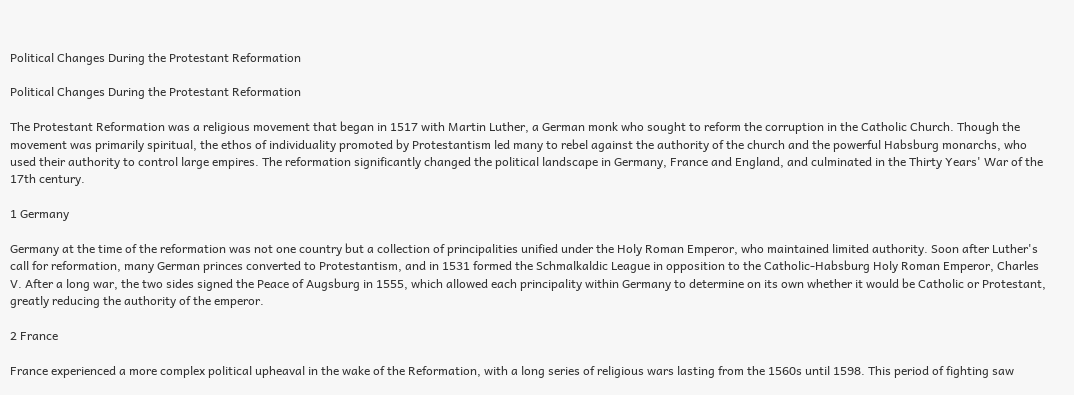Political Changes During the Protestant Reformation

Political Changes During the Protestant Reformation

The Protestant Reformation was a religious movement that began in 1517 with Martin Luther, a German monk who sought to reform the corruption in the Catholic Church. Though the movement was primarily spiritual, the ethos of individuality promoted by Protestantism led many to rebel against the authority of the church and the powerful Habsburg monarchs, who used their authority to control large empires. The reformation significantly changed the political landscape in Germany, France and England, and culminated in the Thirty Years' War of the 17th century.

1 Germany

Germany at the time of the reformation was not one country but a collection of principalities unified under the Holy Roman Emperor, who maintained limited authority. Soon after Luther's call for reformation, many German princes converted to Protestantism, and in 1531 formed the Schmalkaldic League in opposition to the Catholic-Habsburg Holy Roman Emperor, Charles V. After a long war, the two sides signed the Peace of Augsburg in 1555, which allowed each principality within Germany to determine on its own whether it would be Catholic or Protestant, greatly reducing the authority of the emperor.

2 France

France experienced a more complex political upheaval in the wake of the Reformation, with a long series of religious wars lasting from the 1560s until 1598. This period of fighting saw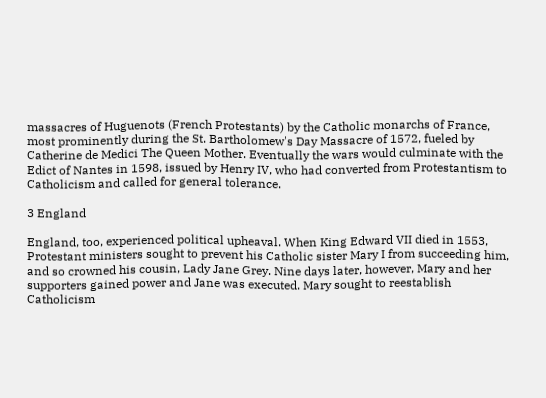massacres of Huguenots (French Protestants) by the Catholic monarchs of France, most prominently during the St. Bartholomew's Day Massacre of 1572, fueled by Catherine de Medici The Queen Mother. Eventually the wars would culminate with the Edict of Nantes in 1598, issued by Henry IV, who had converted from Protestantism to Catholicism and called for general tolerance.

3 England

England, too, experienced political upheaval. When King Edward VII died in 1553, Protestant ministers sought to prevent his Catholic sister Mary I from succeeding him, and so crowned his cousin, Lady Jane Grey. Nine days later, however, Mary and her supporters gained power and Jane was executed. Mary sought to reestablish Catholicism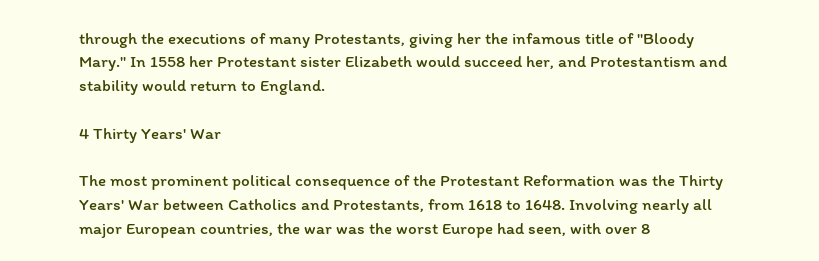through the executions of many Protestants, giving her the infamous title of "Bloody Mary." In 1558 her Protestant sister Elizabeth would succeed her, and Protestantism and stability would return to England.

4 Thirty Years' War

The most prominent political consequence of the Protestant Reformation was the Thirty Years' War between Catholics and Protestants, from 1618 to 1648. Involving nearly all major European countries, the war was the worst Europe had seen, with over 8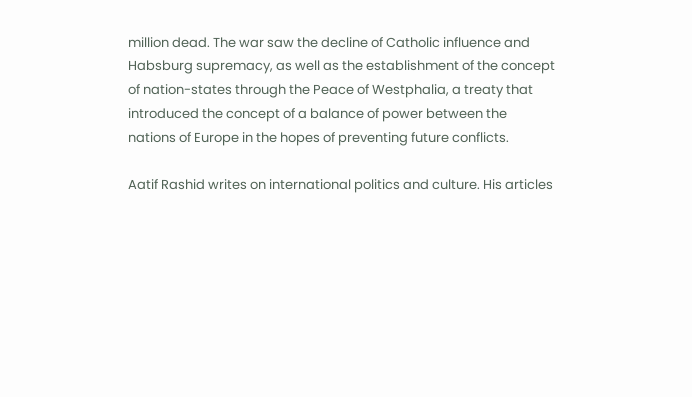million dead. The war saw the decline of Catholic influence and Habsburg supremacy, as well as the establishment of the concept of nation-states through the Peace of Westphalia, a treaty that introduced the concept of a balance of power between the nations of Europe in the hopes of preventing future conflicts.

Aatif Rashid writes on international politics and culture. His articles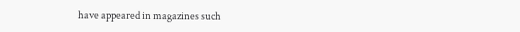have appeared in magazines such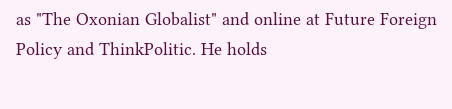as "The Oxonian Globalist" and online at Future Foreign Policy and ThinkPolitic. He holds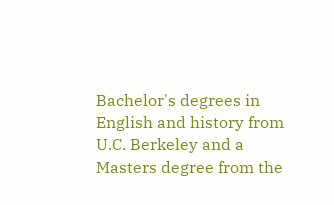Bachelor's degrees in English and history from U.C. Berkeley and a Masters degree from the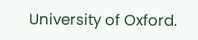University of Oxford.